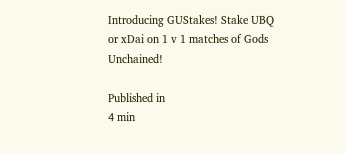Introducing GUStakes! Stake UBQ or xDai on 1 v 1 matches of Gods Unchained!

Published in
4 min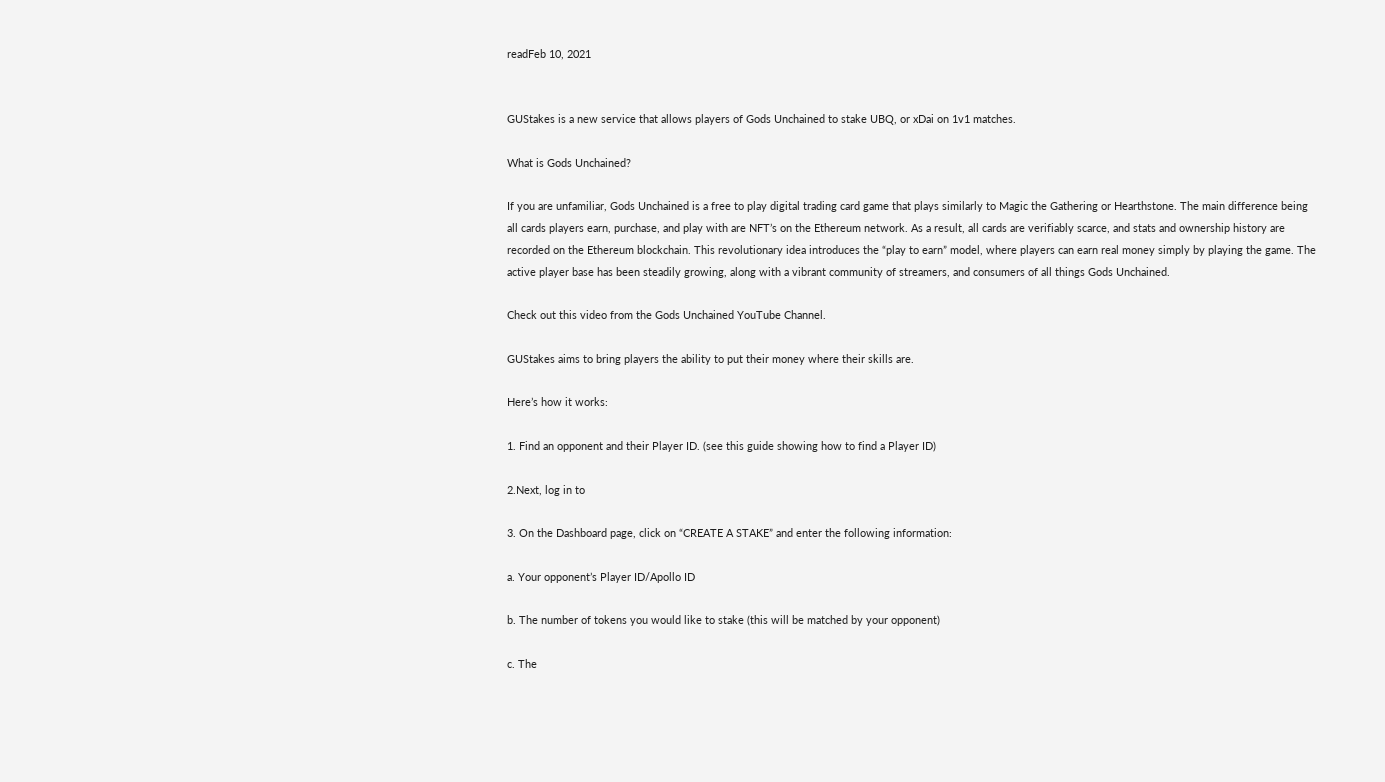readFeb 10, 2021


GUStakes is a new service that allows players of Gods Unchained to stake UBQ, or xDai on 1v1 matches.

What is Gods Unchained?

If you are unfamiliar, Gods Unchained is a free to play digital trading card game that plays similarly to Magic the Gathering or Hearthstone. The main difference being all cards players earn, purchase, and play with are NFT’s on the Ethereum network. As a result, all cards are verifiably scarce, and stats and ownership history are recorded on the Ethereum blockchain. This revolutionary idea introduces the “play to earn” model, where players can earn real money simply by playing the game. The active player base has been steadily growing, along with a vibrant community of streamers, and consumers of all things Gods Unchained.

Check out this video from the Gods Unchained YouTube Channel.

GUStakes aims to bring players the ability to put their money where their skills are.

Here’s how it works:

1. Find an opponent and their Player ID. (see this guide showing how to find a Player ID)

2.Next, log in to

3. On the Dashboard page, click on “CREATE A STAKE” and enter the following information:

a. Your opponent’s Player ID/Apollo ID

b. The number of tokens you would like to stake (this will be matched by your opponent)

c. The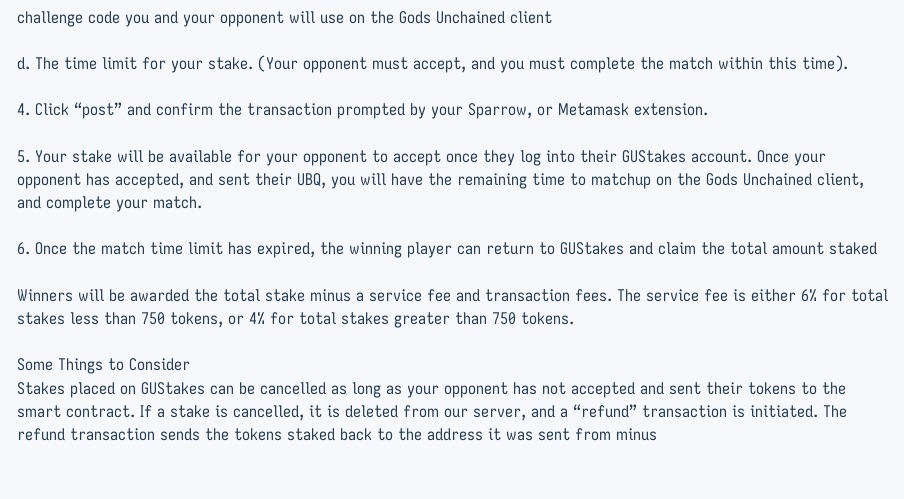challenge code you and your opponent will use on the Gods Unchained client

d. The time limit for your stake. (Your opponent must accept, and you must complete the match within this time).

4. Click “post” and confirm the transaction prompted by your Sparrow, or Metamask extension.

5. Your stake will be available for your opponent to accept once they log into their GUStakes account. Once your opponent has accepted, and sent their UBQ, you will have the remaining time to matchup on the Gods Unchained client, and complete your match.

6. Once the match time limit has expired, the winning player can return to GUStakes and claim the total amount staked

Winners will be awarded the total stake minus a service fee and transaction fees. The service fee is either 6% for total stakes less than 750 tokens, or 4% for total stakes greater than 750 tokens.

Some Things to Consider
Stakes placed on GUStakes can be cancelled as long as your opponent has not accepted and sent their tokens to the smart contract. If a stake is cancelled, it is deleted from our server, and a “refund” transaction is initiated. The refund transaction sends the tokens staked back to the address it was sent from minus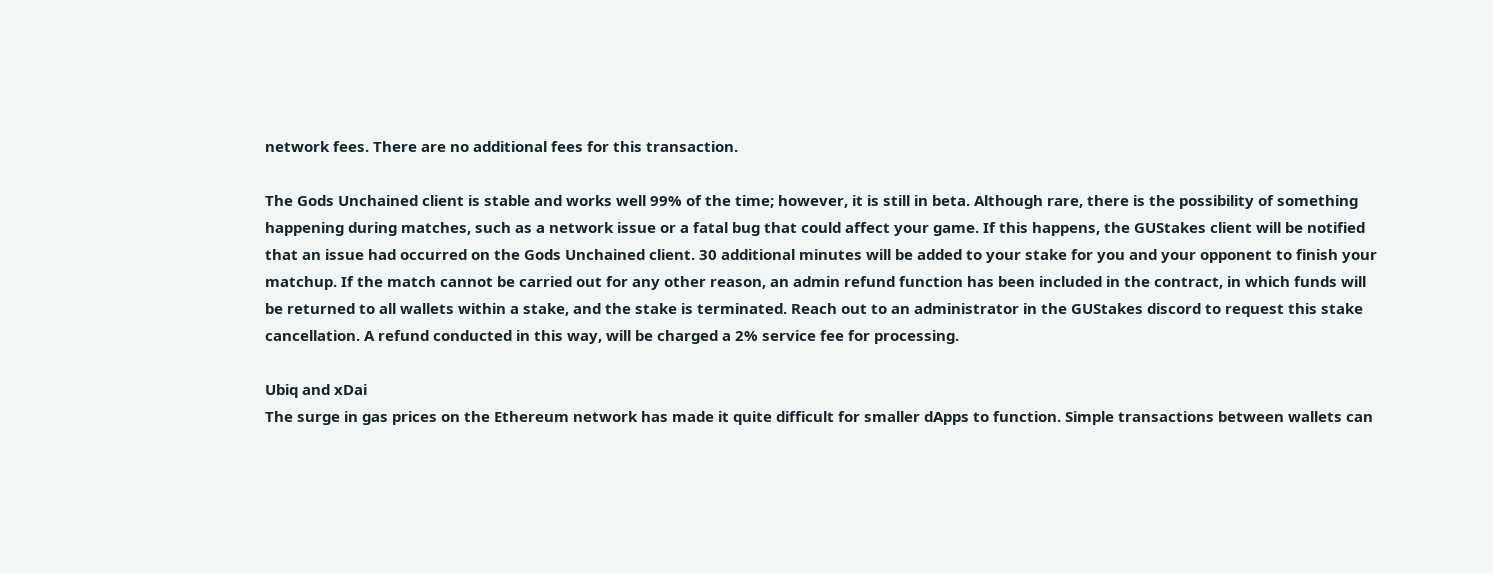network fees. There are no additional fees for this transaction.

The Gods Unchained client is stable and works well 99% of the time; however, it is still in beta. Although rare, there is the possibility of something happening during matches, such as a network issue or a fatal bug that could affect your game. If this happens, the GUStakes client will be notified that an issue had occurred on the Gods Unchained client. 30 additional minutes will be added to your stake for you and your opponent to finish your matchup. If the match cannot be carried out for any other reason, an admin refund function has been included in the contract, in which funds will be returned to all wallets within a stake, and the stake is terminated. Reach out to an administrator in the GUStakes discord to request this stake cancellation. A refund conducted in this way, will be charged a 2% service fee for processing.

Ubiq and xDai
The surge in gas prices on the Ethereum network has made it quite difficult for smaller dApps to function. Simple transactions between wallets can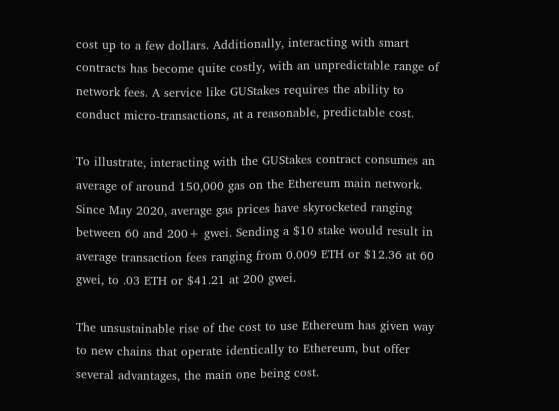cost up to a few dollars. Additionally, interacting with smart contracts has become quite costly, with an unpredictable range of network fees. A service like GUStakes requires the ability to conduct micro-transactions, at a reasonable, predictable cost.

To illustrate, interacting with the GUStakes contract consumes an average of around 150,000 gas on the Ethereum main network. Since May 2020, average gas prices have skyrocketed ranging between 60 and 200+ gwei. Sending a $10 stake would result in average transaction fees ranging from 0.009 ETH or $12.36 at 60 gwei, to .03 ETH or $41.21 at 200 gwei.

The unsustainable rise of the cost to use Ethereum has given way to new chains that operate identically to Ethereum, but offer several advantages, the main one being cost.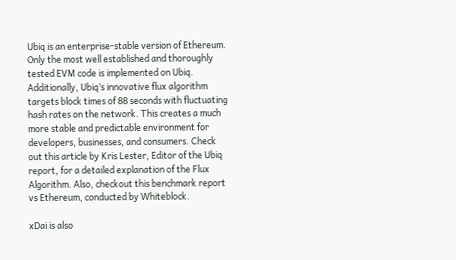Ubiq is an enterprise-stable version of Ethereum. Only the most well established and thoroughly tested EVM code is implemented on Ubiq. Additionally, Ubiq’s innovative flux algorithm targets block times of 88 seconds with fluctuating hash rates on the network. This creates a much more stable and predictable environment for developers, businesses, and consumers. Check out this article by Kris Lester, Editor of the Ubiq report, for a detailed explanation of the Flux Algorithm. Also, checkout this benchmark report vs Ethereum, conducted by Whiteblock.

xDai is also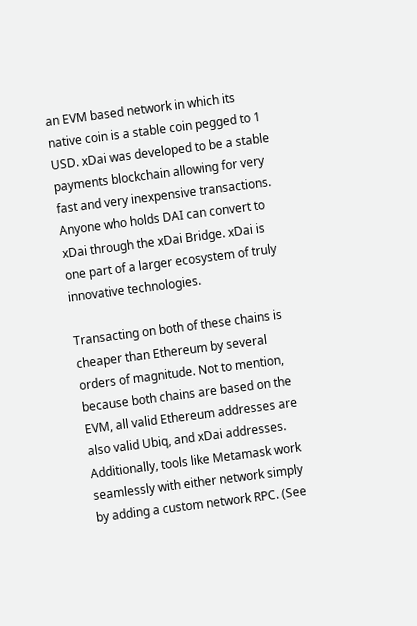an EVM based network in which its native coin is a stable coin pegged to 1 USD. xDai was developed to be a stable payments blockchain allowing for very fast and very inexpensive transactions. Anyone who holds DAI can convert to xDai through the xDai Bridge. xDai is one part of a larger ecosystem of truly innovative technologies.

Transacting on both of these chains is cheaper than Ethereum by several orders of magnitude. Not to mention, because both chains are based on the EVM, all valid Ethereum addresses are also valid Ubiq, and xDai addresses. Additionally, tools like Metamask work seamlessly with either network simply by adding a custom network RPC. (See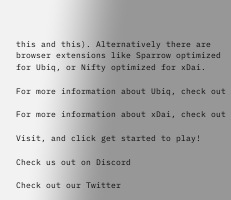this and this). Alternatively there are browser extensions like Sparrow optimized for Ubiq, or Nifty optimized for xDai.

For more information about Ubiq, check out

For more information about xDai, check out

Visit, and click get started to play!

Check us out on Discord

Check out our Twitter